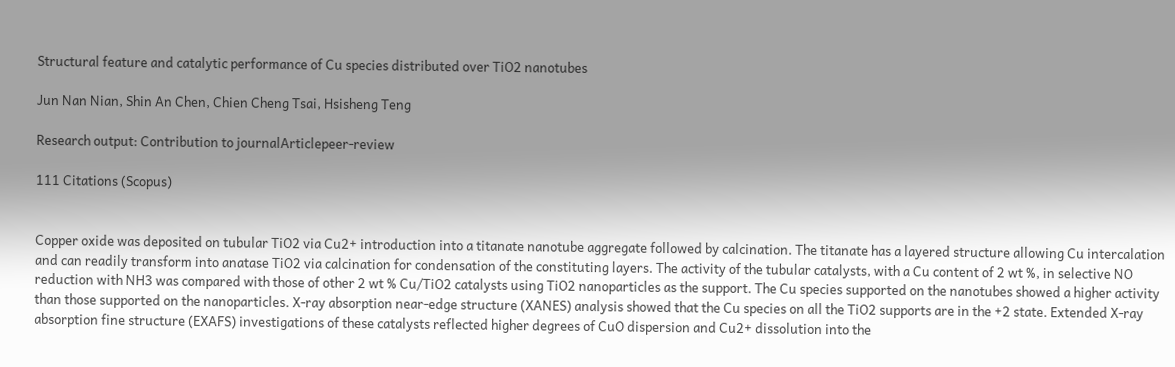Structural feature and catalytic performance of Cu species distributed over TiO2 nanotubes

Jun Nan Nian, Shin An Chen, Chien Cheng Tsai, Hsisheng Teng

Research output: Contribution to journalArticlepeer-review

111 Citations (Scopus)


Copper oxide was deposited on tubular TiO2 via Cu2+ introduction into a titanate nanotube aggregate followed by calcination. The titanate has a layered structure allowing Cu intercalation and can readily transform into anatase TiO2 via calcination for condensation of the constituting layers. The activity of the tubular catalysts, with a Cu content of 2 wt %, in selective NO reduction with NH3 was compared with those of other 2 wt % Cu/TiO2 catalysts using TiO2 nanoparticles as the support. The Cu species supported on the nanotubes showed a higher activity than those supported on the nanoparticles. X-ray absorption near-edge structure (XANES) analysis showed that the Cu species on all the TiO2 supports are in the +2 state. Extended X-ray absorption fine structure (EXAFS) investigations of these catalysts reflected higher degrees of CuO dispersion and Cu2+ dissolution into the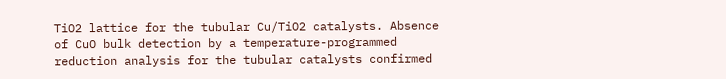TiO2 lattice for the tubular Cu/TiO2 catalysts. Absence of CuO bulk detection by a temperature-programmed reduction analysis for the tubular catalysts confirmed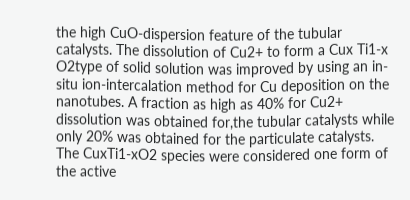the high CuO-dispersion feature of the tubular catalysts. The dissolution of Cu2+ to form a Cux Ti1-x O2type of solid solution was improved by using an in-situ ion-intercalation method for Cu deposition on the nanotubes. A fraction as high as 40% for Cu2+ dissolution was obtained for,the tubular catalysts while only 20% was obtained for the particulate catalysts. The CuxTi1-xO2 species were considered one form of the active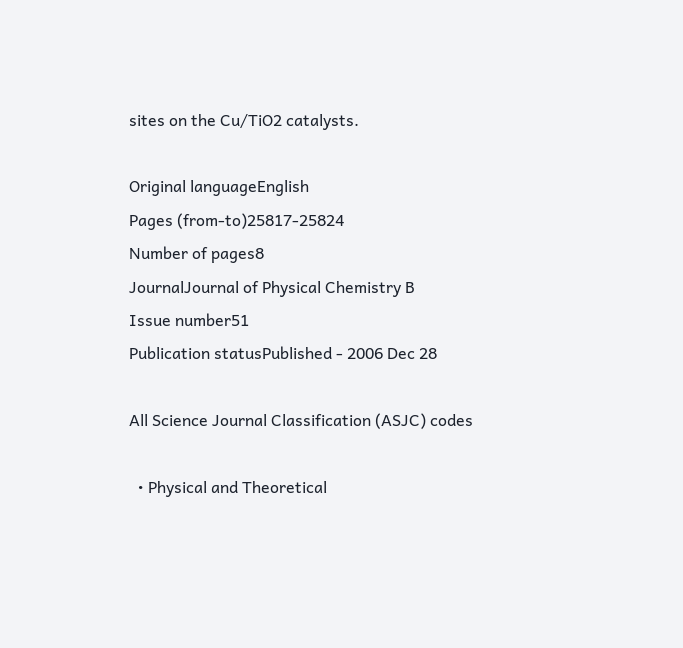sites on the Cu/TiO2 catalysts.

Original languageEnglish
Pages (from-to)25817-25824
Number of pages8
JournalJournal of Physical Chemistry B
Issue number51
Publication statusPublished - 2006 Dec 28

All Science Journal Classification (ASJC) codes

  • Physical and Theoretical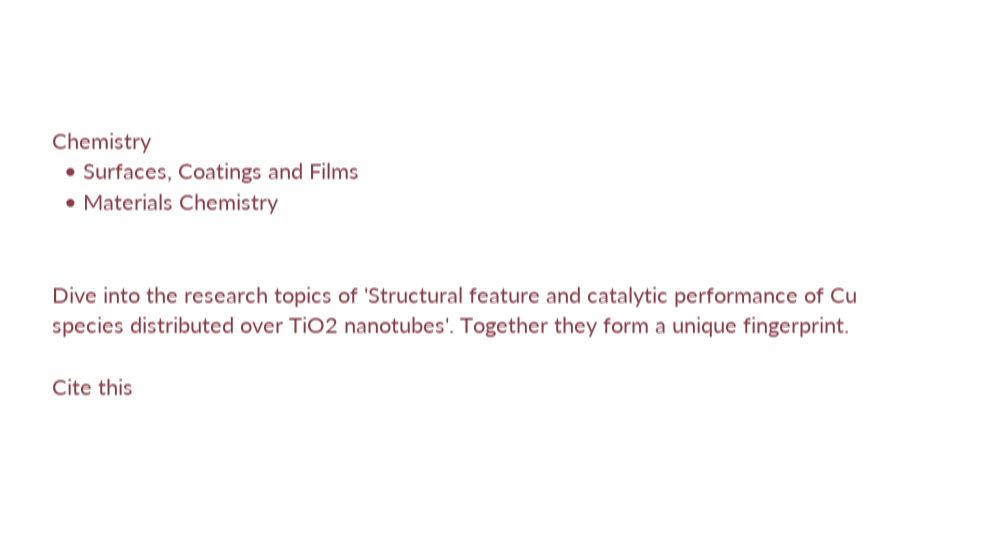Chemistry
  • Surfaces, Coatings and Films
  • Materials Chemistry


Dive into the research topics of 'Structural feature and catalytic performance of Cu species distributed over TiO2 nanotubes'. Together they form a unique fingerprint.

Cite this